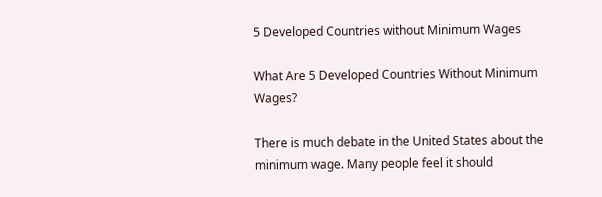5 Developed Countries without Minimum Wages

What Are 5 Developed Countries Without Minimum Wages?

There is much debate in the United States about the minimum wage. Many people feel it should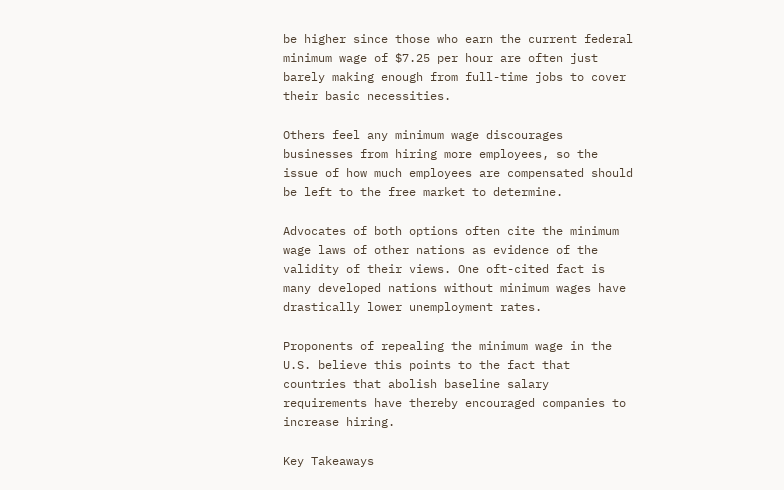be higher since those who earn the current federal minimum wage of $7.25 per hour are often just barely making enough from full-time jobs to cover their basic necessities.

Others feel any minimum wage discourages businesses from hiring more employees, so the issue of how much employees are compensated should be left to the free market to determine.

Advocates of both options often cite the minimum wage laws of other nations as evidence of the validity of their views. One oft-cited fact is many developed nations without minimum wages have drastically lower unemployment rates.

Proponents of repealing the minimum wage in the U.S. believe this points to the fact that countries that abolish baseline salary requirements have thereby encouraged companies to increase hiring.

Key Takeaways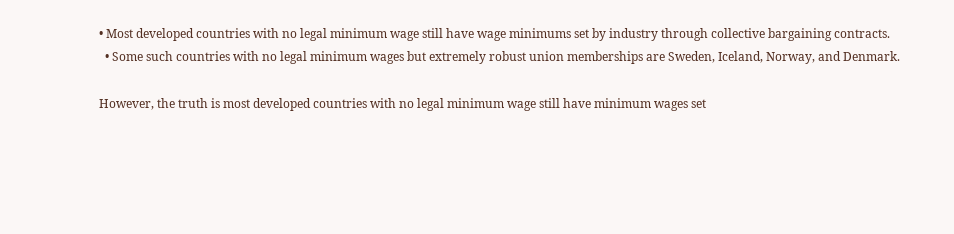• Most developed countries with no legal minimum wage still have wage minimums set by industry through collective bargaining contracts.
  • Some such countries with no legal minimum wages but extremely robust union memberships are Sweden, Iceland, Norway, and Denmark.

However, the truth is most developed countries with no legal minimum wage still have minimum wages set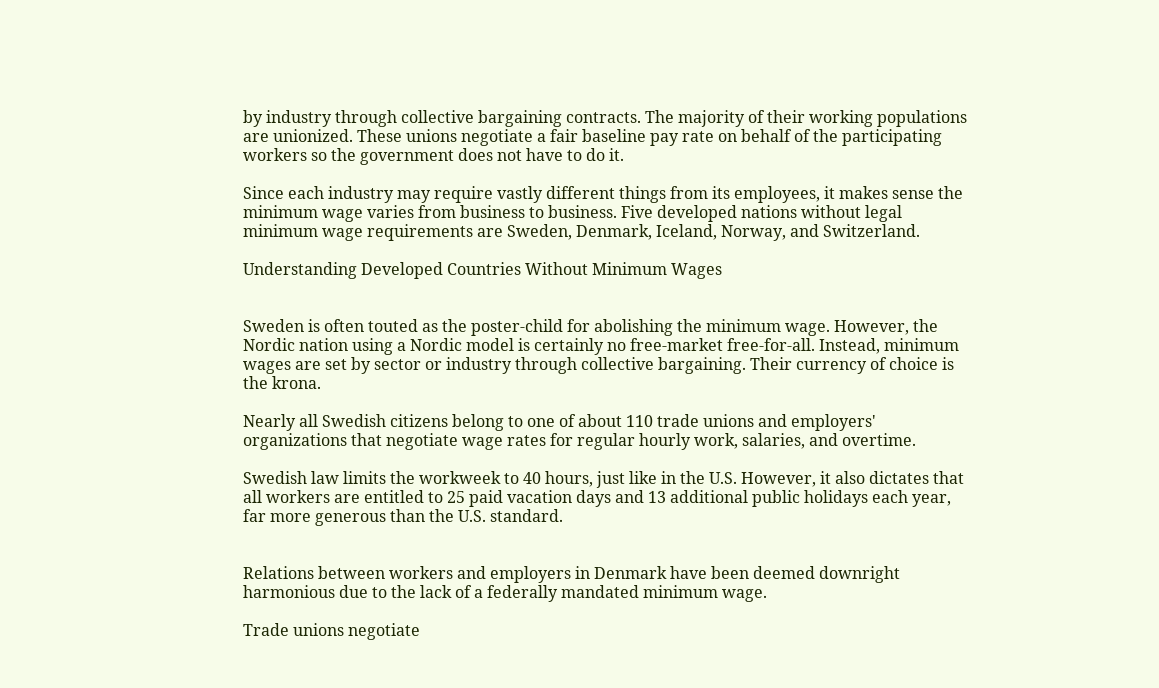by industry through collective bargaining contracts. The majority of their working populations are unionized. These unions negotiate a fair baseline pay rate on behalf of the participating workers so the government does not have to do it.

Since each industry may require vastly different things from its employees, it makes sense the minimum wage varies from business to business. Five developed nations without legal minimum wage requirements are Sweden, Denmark, Iceland, Norway, and Switzerland.

Understanding Developed Countries Without Minimum Wages


Sweden is often touted as the poster-child for abolishing the minimum wage. However, the Nordic nation using a Nordic model is certainly no free-market free-for-all. Instead, minimum wages are set by sector or industry through collective bargaining. Their currency of choice is the krona.

Nearly all Swedish citizens belong to one of about 110 trade unions and employers' organizations that negotiate wage rates for regular hourly work, salaries, and overtime.

Swedish law limits the workweek to 40 hours, just like in the U.S. However, it also dictates that all workers are entitled to 25 paid vacation days and 13 additional public holidays each year, far more generous than the U.S. standard.


Relations between workers and employers in Denmark have been deemed downright harmonious due to the lack of a federally mandated minimum wage.

Trade unions negotiate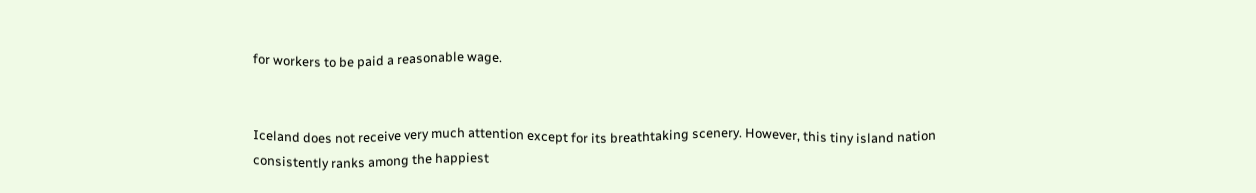for workers to be paid a reasonable wage.


Iceland does not receive very much attention except for its breathtaking scenery. However, this tiny island nation consistently ranks among the happiest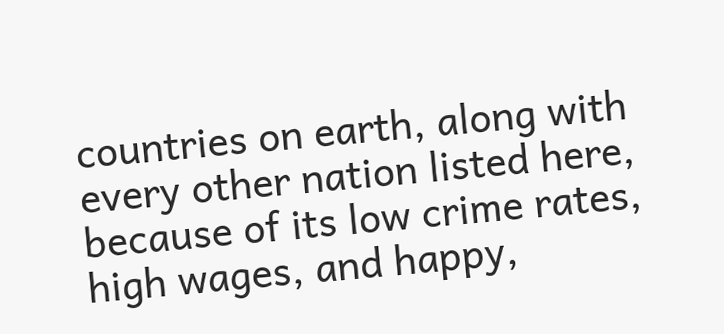countries on earth, along with every other nation listed here, because of its low crime rates, high wages, and happy,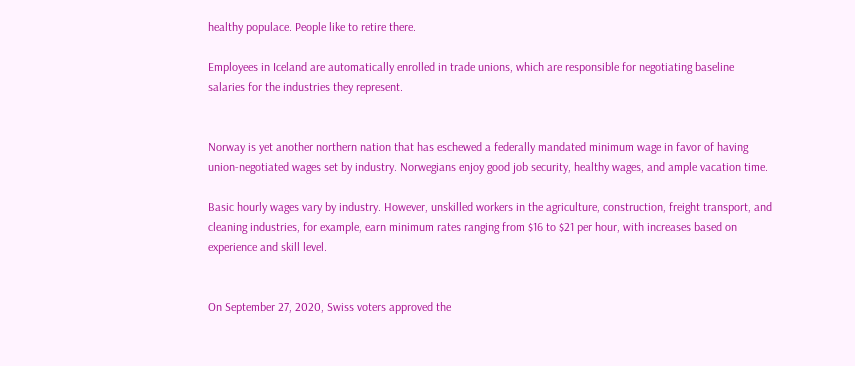healthy populace. People like to retire there.

Employees in Iceland are automatically enrolled in trade unions, which are responsible for negotiating baseline salaries for the industries they represent.


Norway is yet another northern nation that has eschewed a federally mandated minimum wage in favor of having union-negotiated wages set by industry. Norwegians enjoy good job security, healthy wages, and ample vacation time.

Basic hourly wages vary by industry. However, unskilled workers in the agriculture, construction, freight transport, and cleaning industries, for example, earn minimum rates ranging from $16 to $21 per hour, with increases based on experience and skill level.


On September 27, 2020, Swiss voters approved the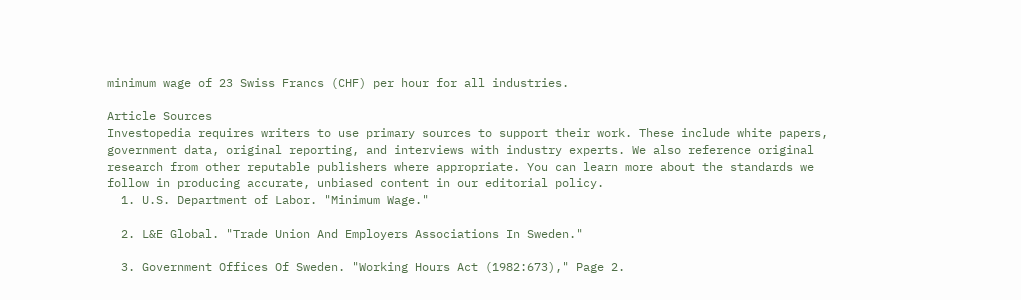minimum wage of 23 Swiss Francs (CHF) per hour for all industries.

Article Sources
Investopedia requires writers to use primary sources to support their work. These include white papers, government data, original reporting, and interviews with industry experts. We also reference original research from other reputable publishers where appropriate. You can learn more about the standards we follow in producing accurate, unbiased content in our editorial policy.
  1. U.S. Department of Labor. "Minimum Wage."

  2. L&E Global. "Trade Union And Employers Associations In Sweden."

  3. Government Offices Of Sweden. "Working Hours Act (1982:673)," Page 2.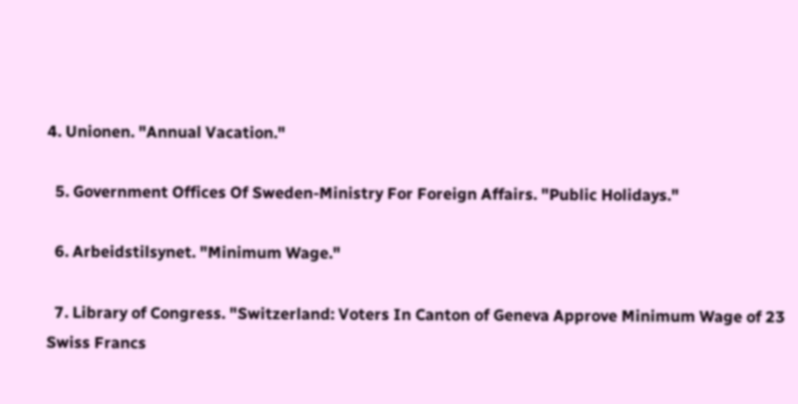4. Unionen. "Annual Vacation."

  5. Government Offices Of Sweden-Ministry For Foreign Affairs. "Public Holidays."

  6. Arbeidstilsynet. "Minimum Wage."

  7. Library of Congress. "Switzerland: Voters In Canton of Geneva Approve Minimum Wage of 23 Swiss Francs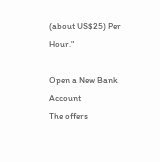(about US$25) Per Hour."

Open a New Bank Account
The offers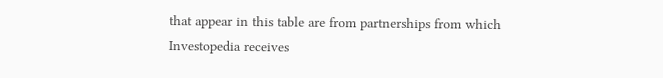that appear in this table are from partnerships from which Investopedia receives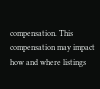compensation. This compensation may impact how and where listings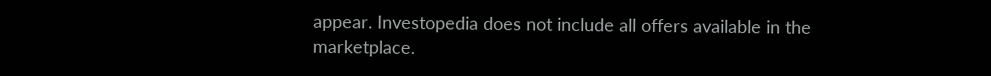appear. Investopedia does not include all offers available in the marketplace.